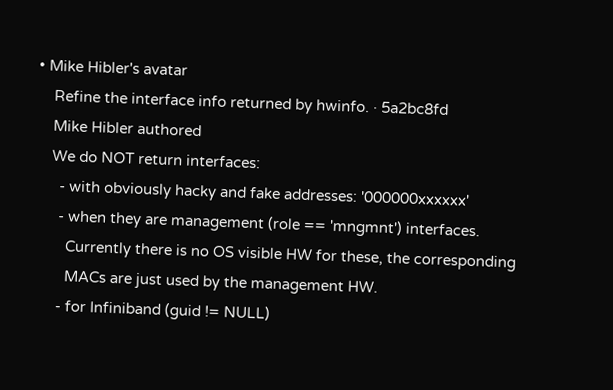• Mike Hibler's avatar
    Refine the interface info returned by hwinfo. · 5a2bc8fd
    Mike Hibler authored
    We do NOT return interfaces:
      - with obviously hacky and fake addresses: '000000xxxxxx'
      - when they are management (role == 'mngmnt') interfaces.
        Currently there is no OS visible HW for these, the corresponding
        MACs are just used by the management HW.
      - for Infiniband (guid != NULL)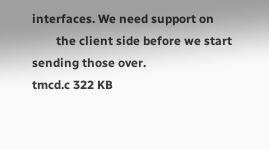interfaces. We need support on
        the client side before we start sending those over.
tmcd.c 322 KB